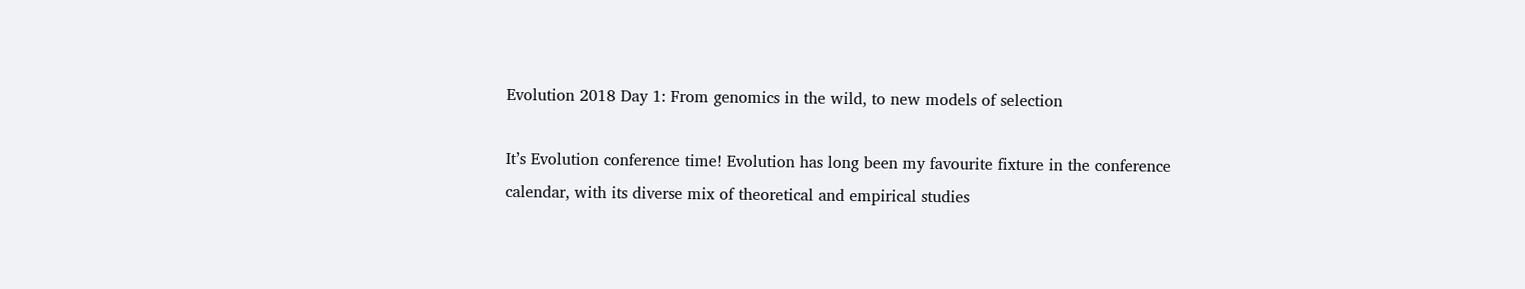Evolution 2018 Day 1: From genomics in the wild, to new models of selection

It’s Evolution conference time! Evolution has long been my favourite fixture in the conference calendar, with its diverse mix of theoretical and empirical studies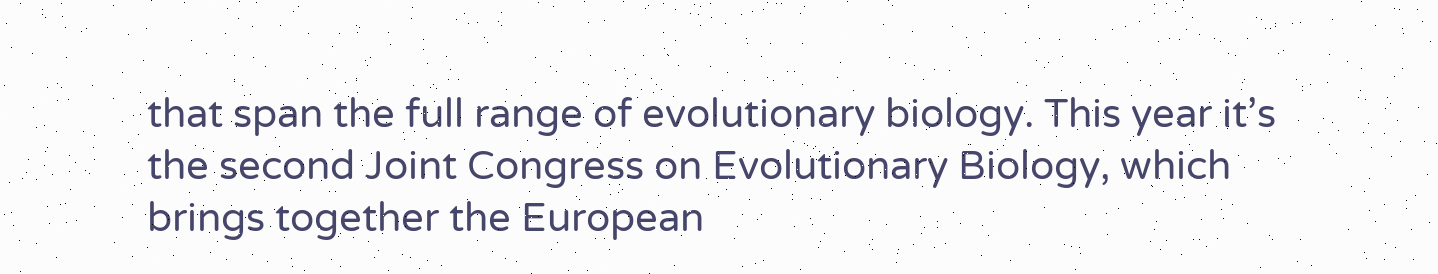that span the full range of evolutionary biology. This year it’s the second Joint Congress on Evolutionary Biology, which brings together the European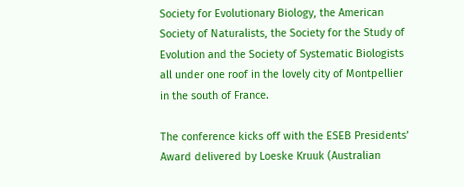Society for Evolutionary Biology, the American Society of Naturalists, the Society for the Study of Evolution and the Society of Systematic Biologists all under one roof in the lovely city of Montpellier in the south of France.

The conference kicks off with the ESEB Presidents’ Award delivered by Loeske Kruuk (Australian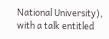National University), with a talk entitled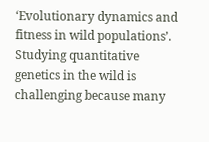‘Evolutionary dynamics and fitness in wild populations’. Studying quantitative genetics in the wild is challenging because many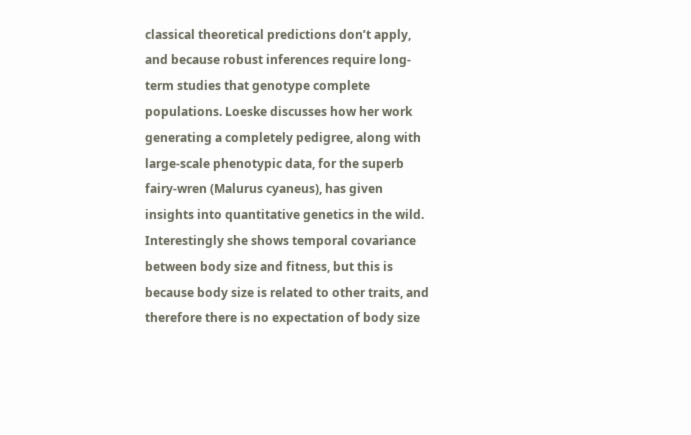classical theoretical predictions don’t apply, and because robust inferences require long-term studies that genotype complete populations. Loeske discusses how her work generating a completely pedigree, along with large-scale phenotypic data, for the superb fairy-wren (Malurus cyaneus), has given insights into quantitative genetics in the wild. Interestingly she shows temporal covariance between body size and fitness, but this is because body size is related to other traits, and therefore there is no expectation of body size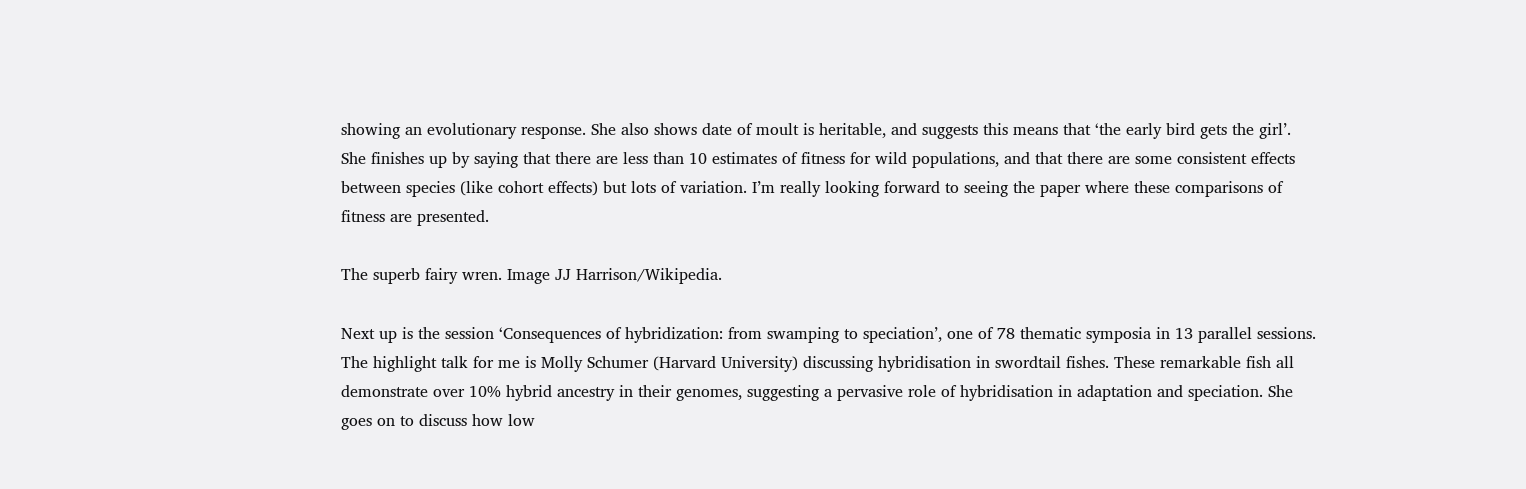showing an evolutionary response. She also shows date of moult is heritable, and suggests this means that ‘the early bird gets the girl’. She finishes up by saying that there are less than 10 estimates of fitness for wild populations, and that there are some consistent effects between species (like cohort effects) but lots of variation. I’m really looking forward to seeing the paper where these comparisons of fitness are presented.

The superb fairy wren. Image JJ Harrison/Wikipedia.

Next up is the session ‘Consequences of hybridization: from swamping to speciation’, one of 78 thematic symposia in 13 parallel sessions. The highlight talk for me is Molly Schumer (Harvard University) discussing hybridisation in swordtail fishes. These remarkable fish all demonstrate over 10% hybrid ancestry in their genomes, suggesting a pervasive role of hybridisation in adaptation and speciation. She goes on to discuss how low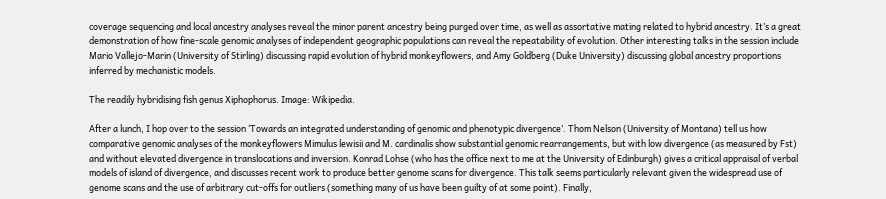coverage sequencing and local ancestry analyses reveal the minor parent ancestry being purged over time, as well as assortative mating related to hybrid ancestry. It’s a great demonstration of how fine-scale genomic analyses of independent geographic populations can reveal the repeatability of evolution. Other interesting talks in the session include Mario Vallejo-Marin (University of Stirling) discussing rapid evolution of hybrid monkeyflowers, and Amy Goldberg (Duke University) discussing global ancestry proportions inferred by mechanistic models.

The readily hybridising fish genus Xiphophorus. Image: Wikipedia.

After a lunch, I hop over to the session ‘Towards an integrated understanding of genomic and phenotypic divergence’. Thom Nelson (University of Montana) tell us how comparative genomic analyses of the monkeyflowers Mimulus lewisii and M. cardinalis show substantial genomic rearrangements, but with low divergence (as measured by Fst) and without elevated divergence in translocations and inversion. Konrad Lohse (who has the office next to me at the University of Edinburgh) gives a critical appraisal of verbal models of island of divergence, and discusses recent work to produce better genome scans for divergence. This talk seems particularly relevant given the widespread use of genome scans and the use of arbitrary cut-offs for outliers (something many of us have been guilty of at some point). Finally,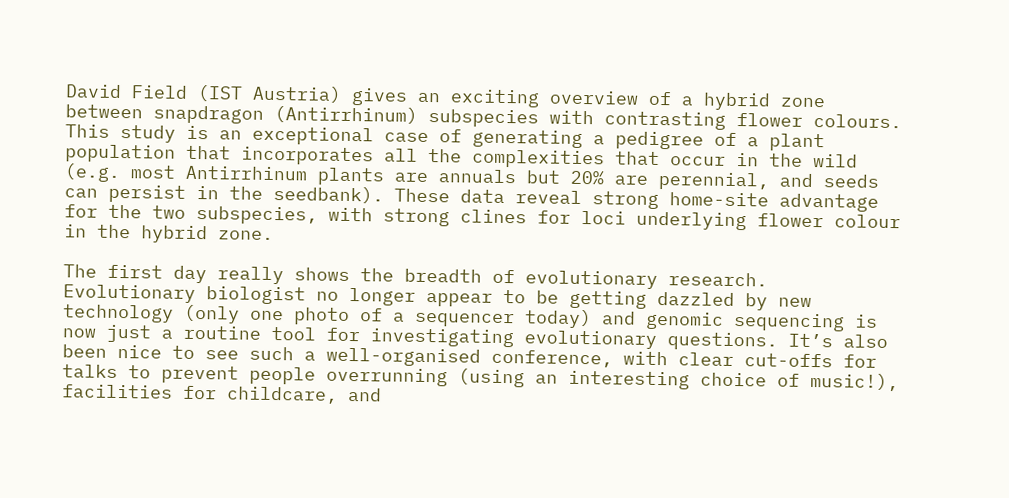David Field (IST Austria) gives an exciting overview of a hybrid zone between snapdragon (Antirrhinum) subspecies with contrasting flower colours. This study is an exceptional case of generating a pedigree of a plant population that incorporates all the complexities that occur in the wild (e.g. most Antirrhinum plants are annuals but 20% are perennial, and seeds can persist in the seedbank). These data reveal strong home-site advantage for the two subspecies, with strong clines for loci underlying flower colour in the hybrid zone.

The first day really shows the breadth of evolutionary research. Evolutionary biologist no longer appear to be getting dazzled by new technology (only one photo of a sequencer today) and genomic sequencing is now just a routine tool for investigating evolutionary questions. It’s also been nice to see such a well-organised conference, with clear cut-offs for talks to prevent people overrunning (using an interesting choice of music!), facilities for childcare, and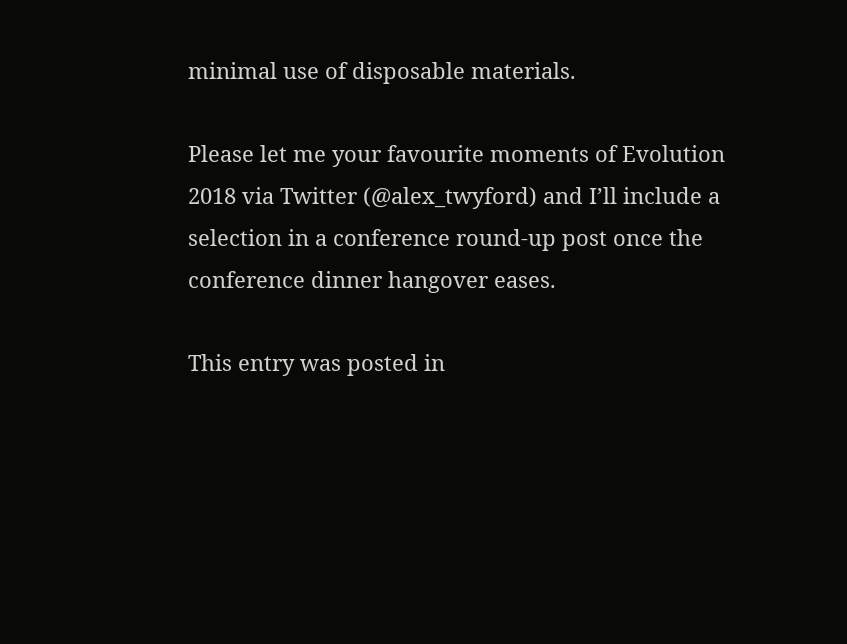minimal use of disposable materials.

Please let me your favourite moments of Evolution 2018 via Twitter (@alex_twyford) and I’ll include a selection in a conference round-up post once the conference dinner hangover eases.

This entry was posted in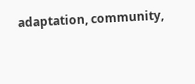adaptation, community,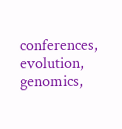conferences, evolution, genomics,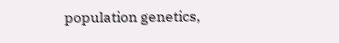population genetics,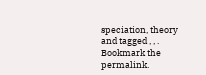speciation, theory and tagged , , . Bookmark the permalink.